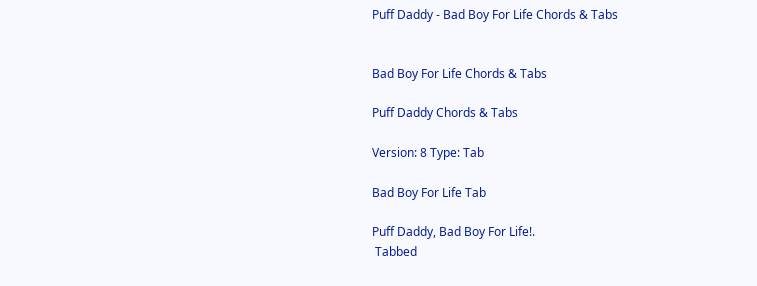Puff Daddy - Bad Boy For Life Chords & Tabs


Bad Boy For Life Chords & Tabs

Puff Daddy Chords & Tabs

Version: 8 Type: Tab

Bad Boy For Life Tab

Puff Daddy, Bad Boy For Life!.
 Tabbed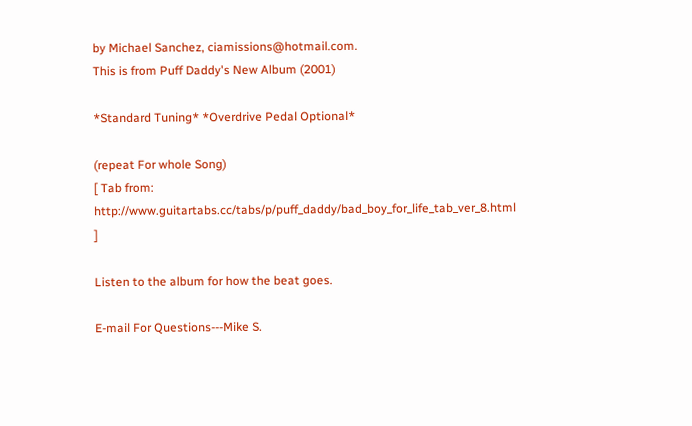by Michael Sanchez, ciamissions@hotmail.com.
This is from Puff Daddy's New Album (2001)

*Standard Tuning* *Overdrive Pedal Optional*

(repeat For whole Song)
[ Tab from: http://www.guitartabs.cc/tabs/p/puff_daddy/bad_boy_for_life_tab_ver_8.html ]

Listen to the album for how the beat goes.

E-mail For Questions---Mike S.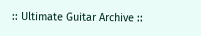:: Ultimate Guitar Archive ::